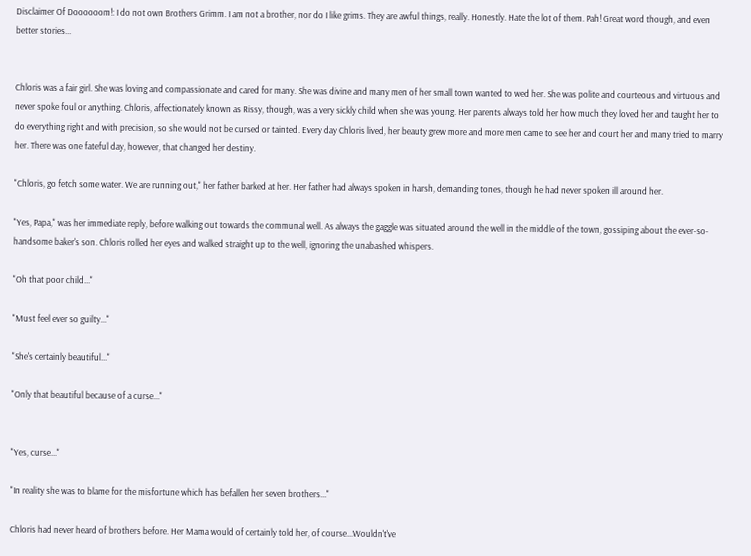Disclaimer Of Doooooom!: I do not own Brothers Grimm. I am not a brother, nor do I like grims. They are awful things, really. Honestly. Hate the lot of them. Pah! Great word though, and even better stories...


Chloris was a fair girl. She was loving and compassionate and cared for many. She was divine and many men of her small town wanted to wed her. She was polite and courteous and virtuous and never spoke foul or anything. Chloris, affectionately known as Rissy, though, was a very sickly child when she was young. Her parents always told her how much they loved her and taught her to do everything right and with precision, so she would not be cursed or tainted. Every day Chloris lived, her beauty grew more and more men came to see her and court her and many tried to marry her. There was one fateful day, however, that changed her destiny.

"Chloris, go fetch some water. We are running out," her father barked at her. Her father had always spoken in harsh, demanding tones, though he had never spoken ill around her.

"Yes, Papa," was her immediate reply, before walking out towards the communal well. As always the gaggle was situated around the well in the middle of the town, gossiping about the ever-so-handsome baker's son. Chloris rolled her eyes and walked straight up to the well, ignoring the unabashed whispers.

"Oh that poor child..."

"Must feel ever so guilty..."

"She's certainly beautiful..."

"Only that beautiful because of a curse..."


"Yes, curse..."

"In reality she was to blame for the misfortune which has befallen her seven brothers..."

Chloris had never heard of brothers before. Her Mama would of certainly told her, of course...Wouldn't've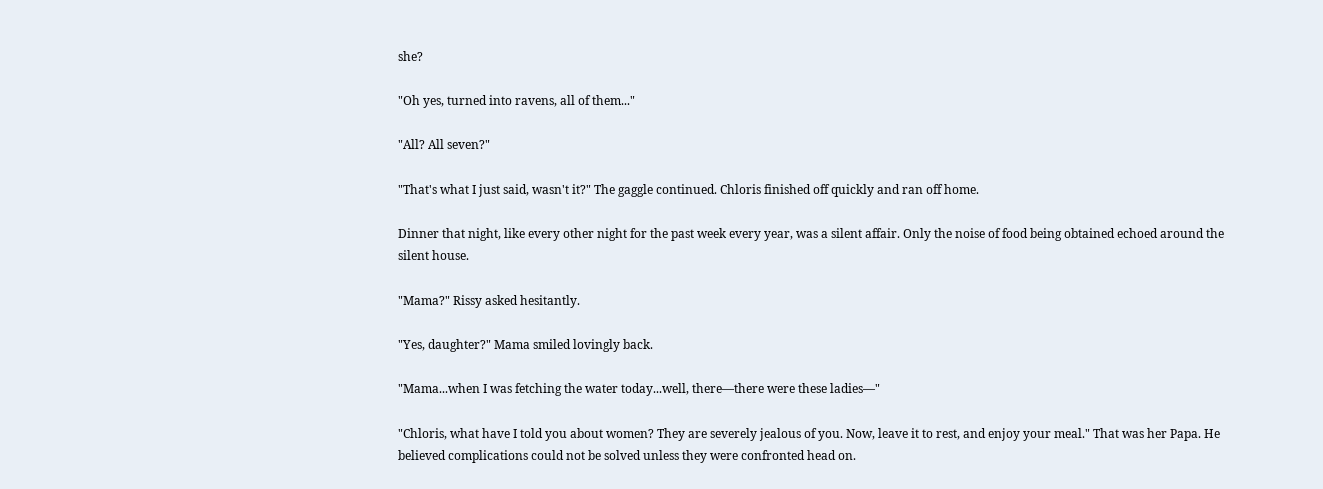she?

"Oh yes, turned into ravens, all of them..."

"All? All seven?"

"That's what I just said, wasn't it?" The gaggle continued. Chloris finished off quickly and ran off home.

Dinner that night, like every other night for the past week every year, was a silent affair. Only the noise of food being obtained echoed around the silent house.

"Mama?" Rissy asked hesitantly.

"Yes, daughter?" Mama smiled lovingly back.

"Mama...when I was fetching the water today...well, there—there were these ladies—"

"Chloris, what have I told you about women? They are severely jealous of you. Now, leave it to rest, and enjoy your meal." That was her Papa. He believed complications could not be solved unless they were confronted head on.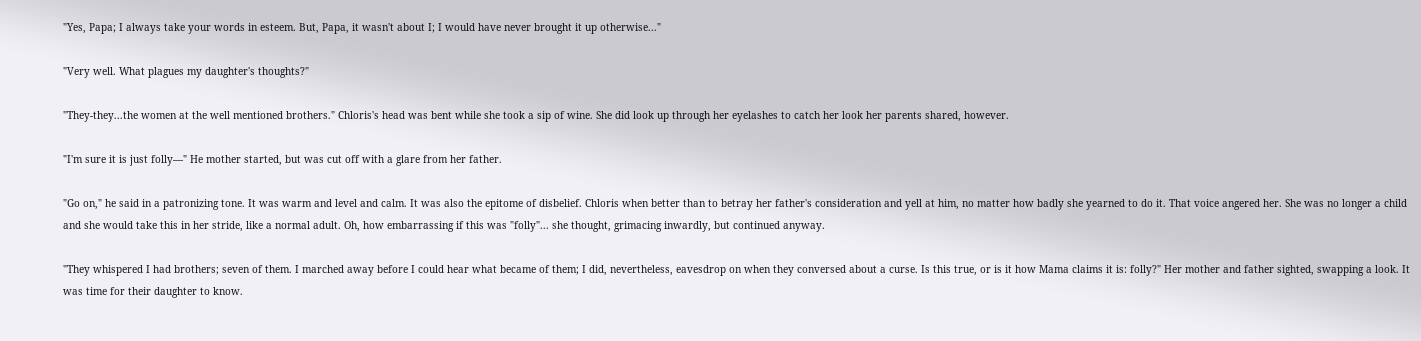"Yes, Papa; I always take your words in esteem. But, Papa, it wasn't about I; I would have never brought it up otherwise..."

"Very well. What plagues my daughter's thoughts?"

"They-they...the women at the well mentioned brothers." Chloris's head was bent while she took a sip of wine. She did look up through her eyelashes to catch her look her parents shared, however.

"I'm sure it is just folly—" He mother started, but was cut off with a glare from her father.

"Go on," he said in a patronizing tone. It was warm and level and calm. It was also the epitome of disbelief. Chloris when better than to betray her father's consideration and yell at him, no matter how badly she yearned to do it. That voice angered her. She was no longer a child and she would take this in her stride, like a normal adult. Oh, how embarrassing if this was "folly"... she thought, grimacing inwardly, but continued anyway.

"They whispered I had brothers; seven of them. I marched away before I could hear what became of them; I did, nevertheless, eavesdrop on when they conversed about a curse. Is this true, or is it how Mama claims it is: folly?" Her mother and father sighted, swapping a look. It was time for their daughter to know.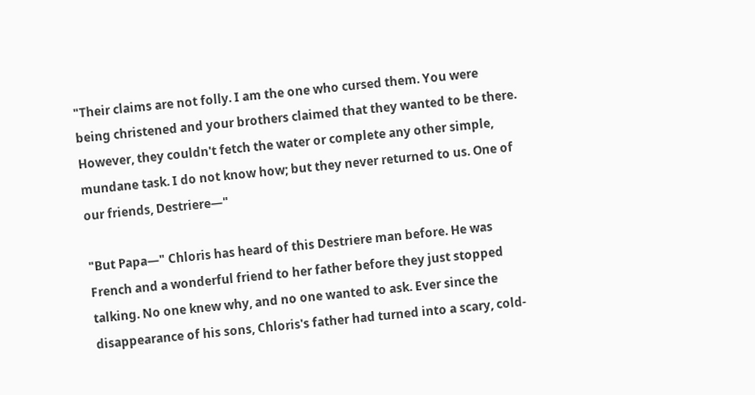"Their claims are not folly. I am the one who cursed them. You were being christened and your brothers claimed that they wanted to be there. However, they couldn't fetch the water or complete any other simple, mundane task. I do not know how; but they never returned to us. One of our friends, Destriere—"

"But Papa—" Chloris has heard of this Destriere man before. He was French and a wonderful friend to her father before they just stopped talking. No one knew why, and no one wanted to ask. Ever since the disappearance of his sons, Chloris's father had turned into a scary, cold-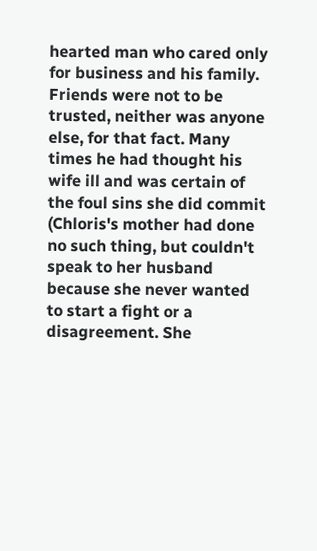hearted man who cared only for business and his family. Friends were not to be trusted, neither was anyone else, for that fact. Many times he had thought his wife ill and was certain of the foul sins she did commit (Chloris's mother had done no such thing, but couldn't speak to her husband because she never wanted to start a fight or a disagreement. She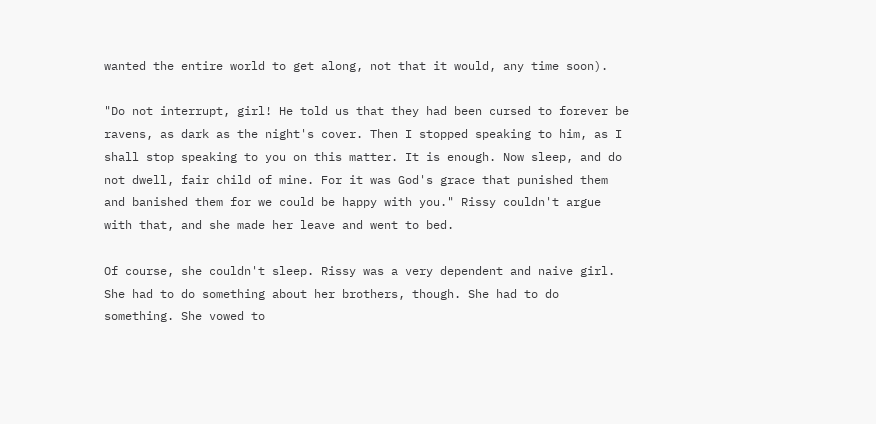wanted the entire world to get along, not that it would, any time soon).

"Do not interrupt, girl! He told us that they had been cursed to forever be ravens, as dark as the night's cover. Then I stopped speaking to him, as I shall stop speaking to you on this matter. It is enough. Now sleep, and do not dwell, fair child of mine. For it was God's grace that punished them and banished them for we could be happy with you." Rissy couldn't argue with that, and she made her leave and went to bed.

Of course, she couldn't sleep. Rissy was a very dependent and naive girl. She had to do something about her brothers, though. She had to do something. She vowed to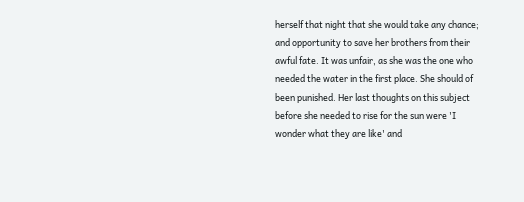herself that night that she would take any chance; and opportunity to save her brothers from their awful fate. It was unfair, as she was the one who needed the water in the first place. She should of been punished. Her last thoughts on this subject before she needed to rise for the sun were 'I wonder what they are like' and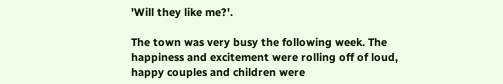'Will they like me?'.

The town was very busy the following week. The happiness and excitement were rolling off of loud, happy couples and children were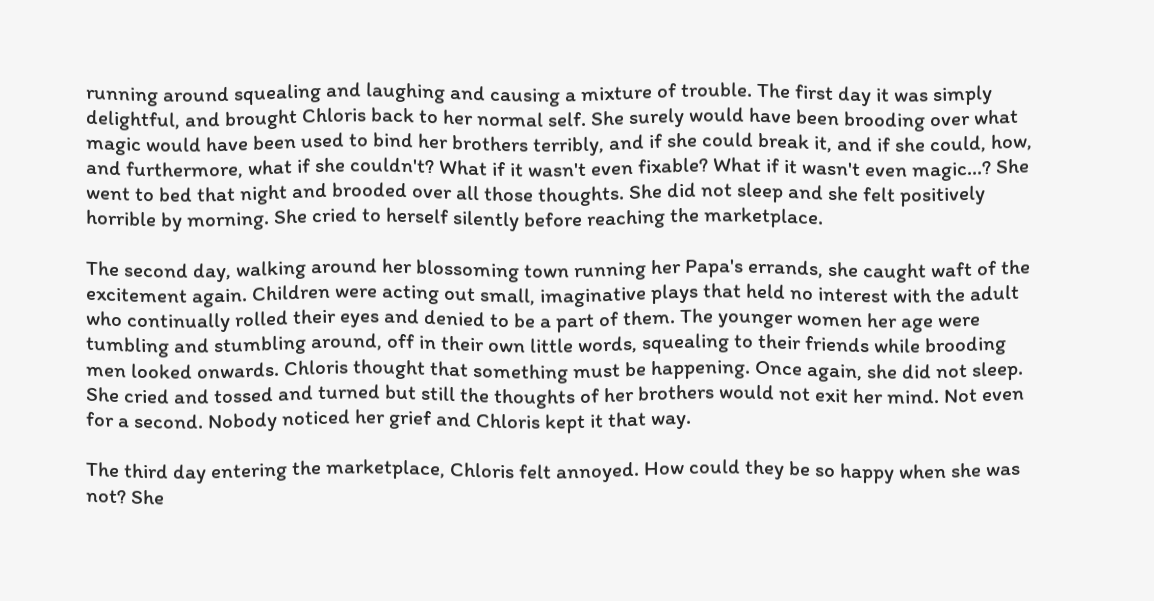running around squealing and laughing and causing a mixture of trouble. The first day it was simply delightful, and brought Chloris back to her normal self. She surely would have been brooding over what magic would have been used to bind her brothers terribly, and if she could break it, and if she could, how, and furthermore, what if she couldn't? What if it wasn't even fixable? What if it wasn't even magic...? She went to bed that night and brooded over all those thoughts. She did not sleep and she felt positively horrible by morning. She cried to herself silently before reaching the marketplace.

The second day, walking around her blossoming town running her Papa's errands, she caught waft of the excitement again. Children were acting out small, imaginative plays that held no interest with the adult who continually rolled their eyes and denied to be a part of them. The younger women her age were tumbling and stumbling around, off in their own little words, squealing to their friends while brooding men looked onwards. Chloris thought that something must be happening. Once again, she did not sleep. She cried and tossed and turned but still the thoughts of her brothers would not exit her mind. Not even for a second. Nobody noticed her grief and Chloris kept it that way.

The third day entering the marketplace, Chloris felt annoyed. How could they be so happy when she was not? She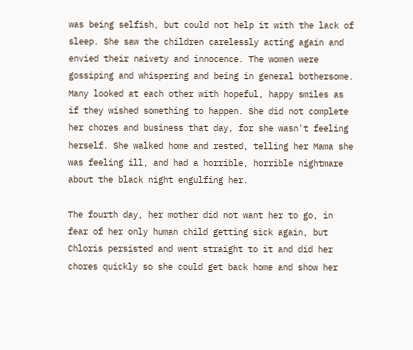was being selfish, but could not help it with the lack of sleep. She saw the children carelessly acting again and envied their naivety and innocence. The women were gossiping and whispering and being in general bothersome. Many looked at each other with hopeful, happy smiles as if they wished something to happen. She did not complete her chores and business that day, for she wasn't feeling herself. She walked home and rested, telling her Mama she was feeling ill, and had a horrible, horrible nightmare about the black night engulfing her.

The fourth day, her mother did not want her to go, in fear of her only human child getting sick again, but Chloris persisted and went straight to it and did her chores quickly so she could get back home and show her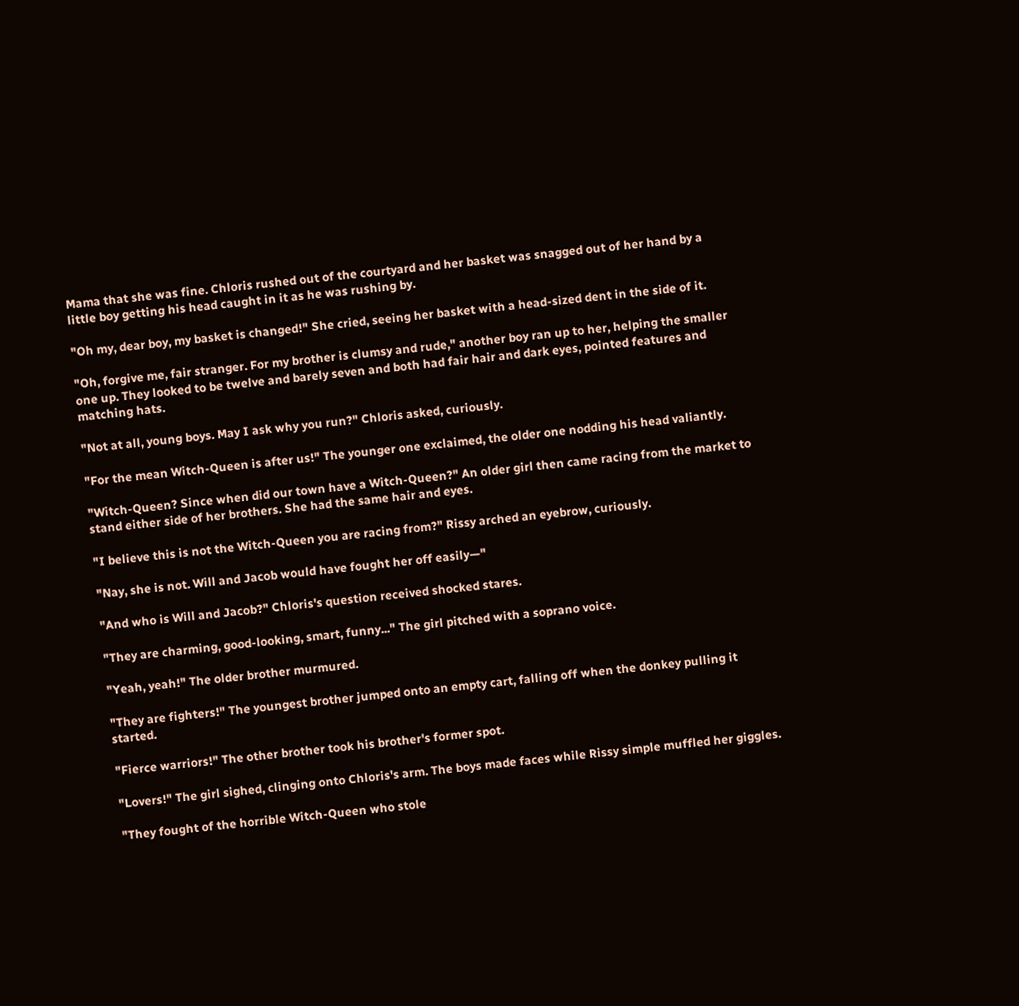Mama that she was fine. Chloris rushed out of the courtyard and her basket was snagged out of her hand by a little boy getting his head caught in it as he was rushing by.

"Oh my, dear boy, my basket is changed!" She cried, seeing her basket with a head-sized dent in the side of it.

"Oh, forgive me, fair stranger. For my brother is clumsy and rude," another boy ran up to her, helping the smaller one up. They looked to be twelve and barely seven and both had fair hair and dark eyes, pointed features and matching hats.

"Not at all, young boys. May I ask why you run?" Chloris asked, curiously.

"For the mean Witch-Queen is after us!" The younger one exclaimed, the older one nodding his head valiantly.

"Witch-Queen? Since when did our town have a Witch-Queen?" An older girl then came racing from the market to stand either side of her brothers. She had the same hair and eyes.

"I believe this is not the Witch-Queen you are racing from?" Rissy arched an eyebrow, curiously.

"Nay, she is not. Will and Jacob would have fought her off easily—"

"And who is Will and Jacob?" Chloris's question received shocked stares.

"They are charming, good-looking, smart, funny..." The girl pitched with a soprano voice.

"Yeah, yeah!" The older brother murmured.

"They are fighters!" The youngest brother jumped onto an empty cart, falling off when the donkey pulling it started.

"Fierce warriors!" The other brother took his brother's former spot.

"Lovers!" The girl sighed, clinging onto Chloris's arm. The boys made faces while Rissy simple muffled her giggles.

"They fought of the horrible Witch-Queen who stole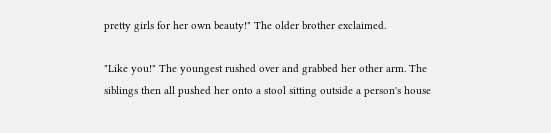pretty girls for her own beauty!" The older brother exclaimed.

"Like you!" The youngest rushed over and grabbed her other arm. The siblings then all pushed her onto a stool sitting outside a person's house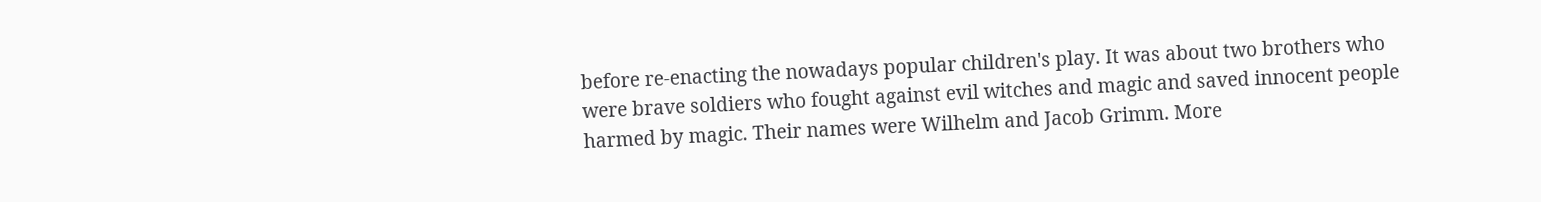before re-enacting the nowadays popular children's play. It was about two brothers who were brave soldiers who fought against evil witches and magic and saved innocent people harmed by magic. Their names were Wilhelm and Jacob Grimm. More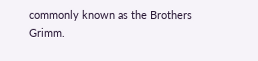commonly known as the Brothers Grimm.